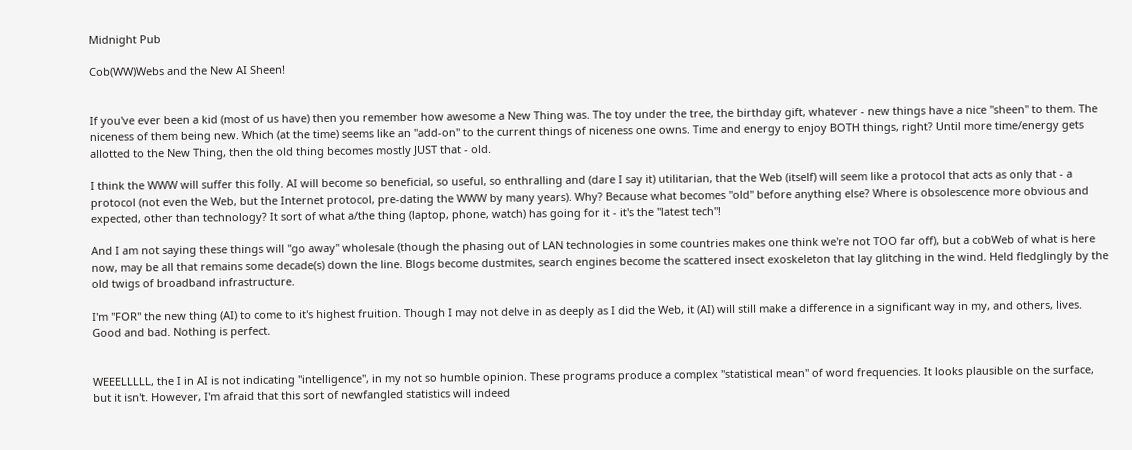Midnight Pub

Cob(WW)Webs and the New AI Sheen!


If you've ever been a kid (most of us have) then you remember how awesome a New Thing was. The toy under the tree, the birthday gift, whatever - new things have a nice "sheen" to them. The niceness of them being new. Which (at the time) seems like an "add-on" to the current things of niceness one owns. Time and energy to enjoy BOTH things, right? Until more time/energy gets allotted to the New Thing, then the old thing becomes mostly JUST that - old.

I think the WWW will suffer this folly. AI will become so beneficial, so useful, so enthralling and (dare I say it) utilitarian, that the Web (itself) will seem like a protocol that acts as only that - a protocol (not even the Web, but the Internet protocol, pre-dating the WWW by many years). Why? Because what becomes "old" before anything else? Where is obsolescence more obvious and expected, other than technology? It sort of what a/the thing (laptop, phone, watch) has going for it - it's the "latest tech"!

And I am not saying these things will "go away" wholesale (though the phasing out of LAN technologies in some countries makes one think we're not TOO far off), but a cobWeb of what is here now, may be all that remains some decade(s) down the line. Blogs become dustmites, search engines become the scattered insect exoskeleton that lay glitching in the wind. Held fledglingly by the old twigs of broadband infrastructure.

I'm "FOR" the new thing (AI) to come to it's highest fruition. Though I may not delve in as deeply as I did the Web, it (AI) will still make a difference in a significant way in my, and others, lives. Good and bad. Nothing is perfect.


WEEELLLLL, the I in AI is not indicating "intelligence", in my not so humble opinion. These programs produce a complex "statistical mean" of word frequencies. It looks plausible on the surface, but it isn't. However, I'm afraid that this sort of newfangled statistics will indeed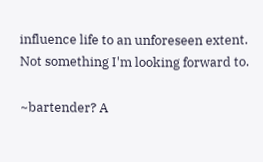influence life to an unforeseen extent. Not something I'm looking forward to.

~bartender? A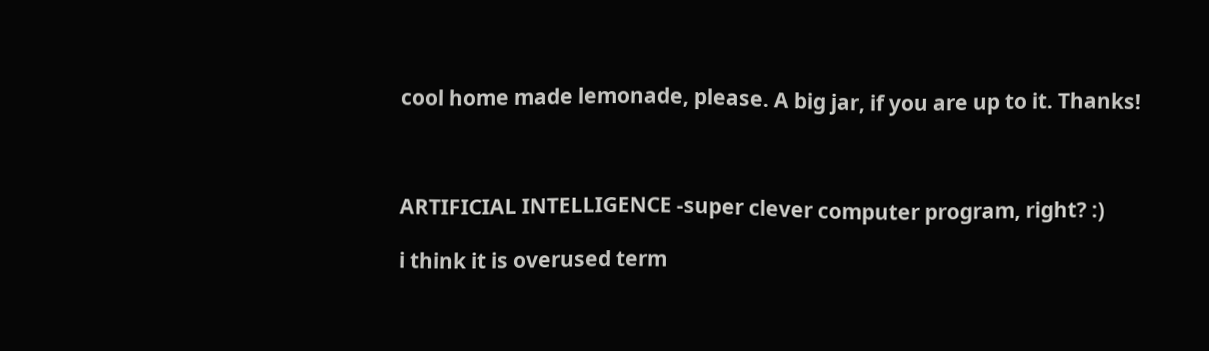cool home made lemonade, please. A big jar, if you are up to it. Thanks!



ARTIFICIAL INTELLIGENCE -super clever computer program, right? :)

i think it is overused term